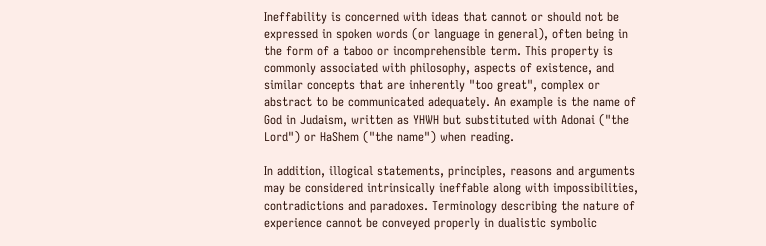Ineffability is concerned with ideas that cannot or should not be expressed in spoken words (or language in general), often being in the form of a taboo or incomprehensible term. This property is commonly associated with philosophy, aspects of existence, and similar concepts that are inherently "too great", complex or abstract to be communicated adequately. An example is the name of God in Judaism, written as YHWH but substituted with Adonai ("the Lord") or HaShem ("the name") when reading.

In addition, illogical statements, principles, reasons and arguments may be considered intrinsically ineffable along with impossibilities, contradictions and paradoxes. Terminology describing the nature of experience cannot be conveyed properly in dualistic symbolic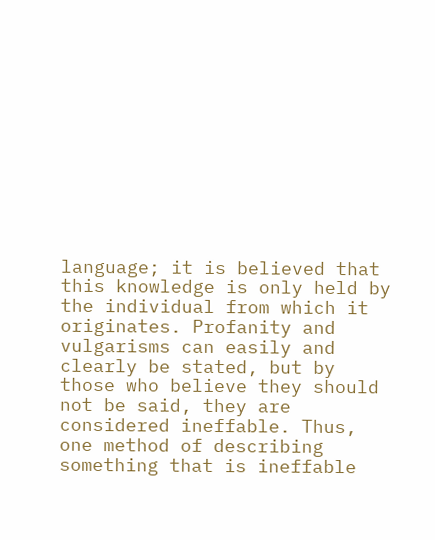language; it is believed that this knowledge is only held by the individual from which it originates. Profanity and vulgarisms can easily and clearly be stated, but by those who believe they should not be said, they are considered ineffable. Thus, one method of describing something that is ineffable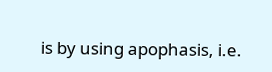is by using apophasis, i.e.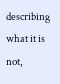describing what it is not,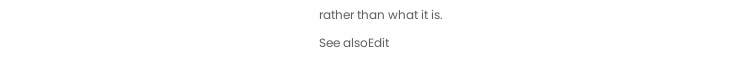rather than what it is.

See alsoEdit